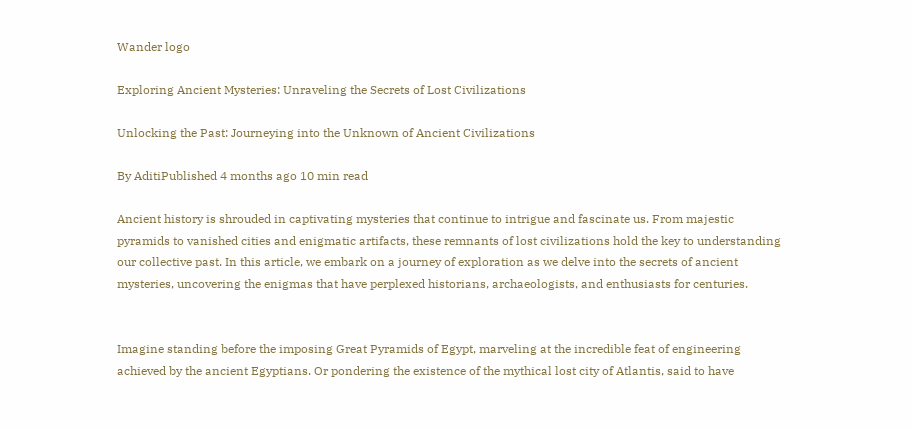Wander logo

Exploring Ancient Mysteries: Unraveling the Secrets of Lost Civilizations

Unlocking the Past: Journeying into the Unknown of Ancient Civilizations

By AditiPublished 4 months ago 10 min read

Ancient history is shrouded in captivating mysteries that continue to intrigue and fascinate us. From majestic pyramids to vanished cities and enigmatic artifacts, these remnants of lost civilizations hold the key to understanding our collective past. In this article, we embark on a journey of exploration as we delve into the secrets of ancient mysteries, uncovering the enigmas that have perplexed historians, archaeologists, and enthusiasts for centuries.


Imagine standing before the imposing Great Pyramids of Egypt, marveling at the incredible feat of engineering achieved by the ancient Egyptians. Or pondering the existence of the mythical lost city of Atlantis, said to have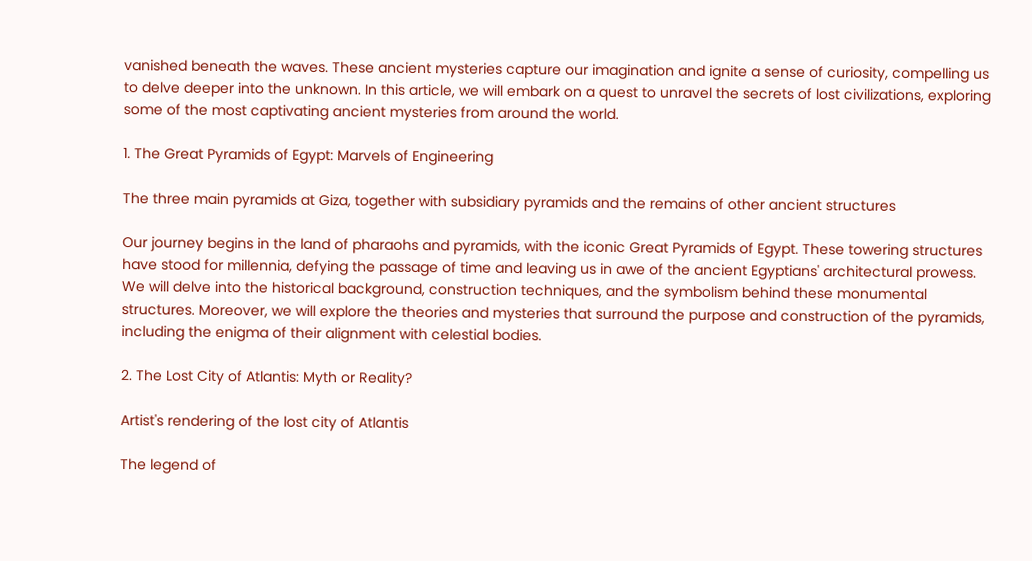vanished beneath the waves. These ancient mysteries capture our imagination and ignite a sense of curiosity, compelling us to delve deeper into the unknown. In this article, we will embark on a quest to unravel the secrets of lost civilizations, exploring some of the most captivating ancient mysteries from around the world.

1. The Great Pyramids of Egypt: Marvels of Engineering

The three main pyramids at Giza, together with subsidiary pyramids and the remains of other ancient structures

Our journey begins in the land of pharaohs and pyramids, with the iconic Great Pyramids of Egypt. These towering structures have stood for millennia, defying the passage of time and leaving us in awe of the ancient Egyptians' architectural prowess. We will delve into the historical background, construction techniques, and the symbolism behind these monumental structures. Moreover, we will explore the theories and mysteries that surround the purpose and construction of the pyramids, including the enigma of their alignment with celestial bodies.

2. The Lost City of Atlantis: Myth or Reality?

Artist's rendering of the lost city of Atlantis

The legend of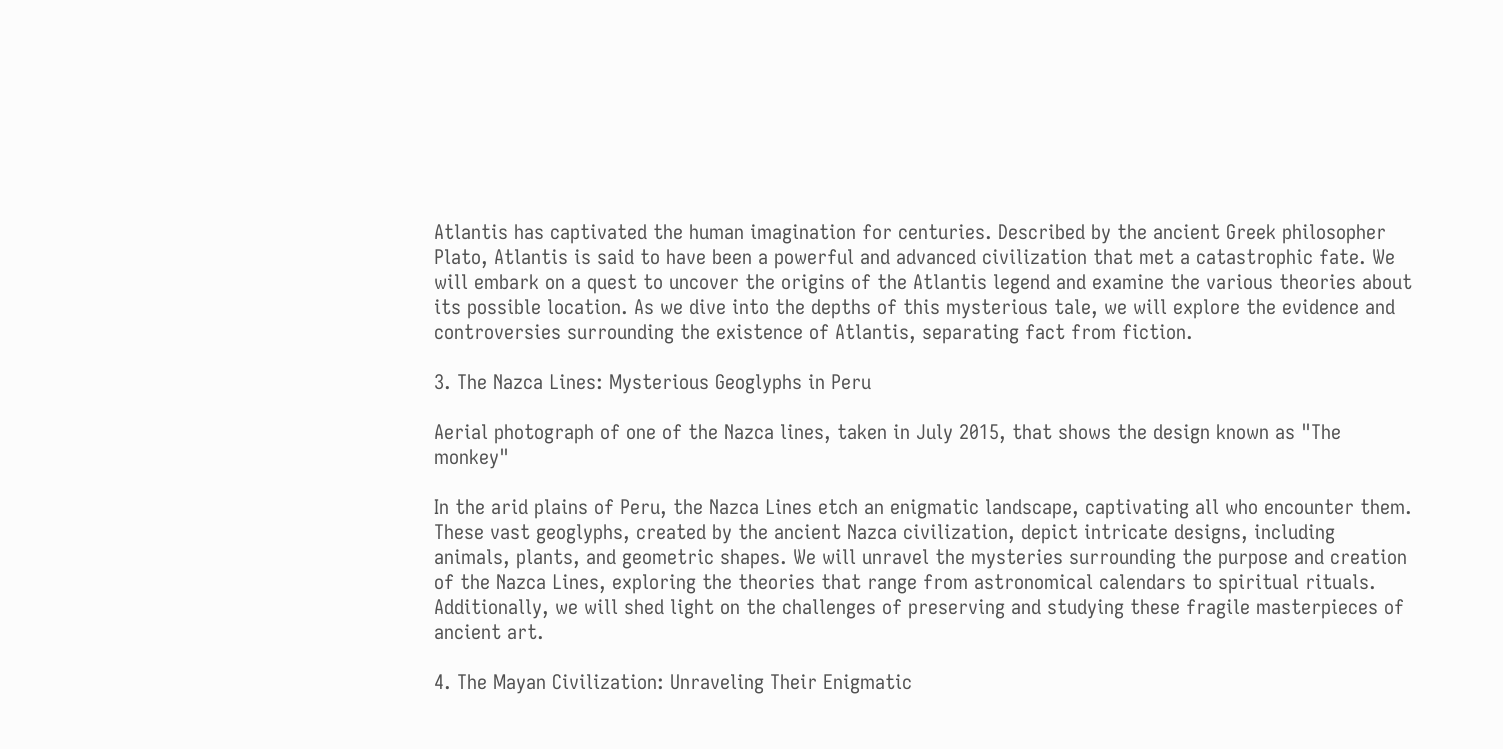Atlantis has captivated the human imagination for centuries. Described by the ancient Greek philosopher Plato, Atlantis is said to have been a powerful and advanced civilization that met a catastrophic fate. We will embark on a quest to uncover the origins of the Atlantis legend and examine the various theories about its possible location. As we dive into the depths of this mysterious tale, we will explore the evidence and controversies surrounding the existence of Atlantis, separating fact from fiction.

3. The Nazca Lines: Mysterious Geoglyphs in Peru

Aerial photograph of one of the Nazca lines, taken in July 2015, that shows the design known as "The monkey"

In the arid plains of Peru, the Nazca Lines etch an enigmatic landscape, captivating all who encounter them. These vast geoglyphs, created by the ancient Nazca civilization, depict intricate designs, including animals, plants, and geometric shapes. We will unravel the mysteries surrounding the purpose and creation of the Nazca Lines, exploring the theories that range from astronomical calendars to spiritual rituals. Additionally, we will shed light on the challenges of preserving and studying these fragile masterpieces of ancient art.

4. The Mayan Civilization: Unraveling Their Enigmatic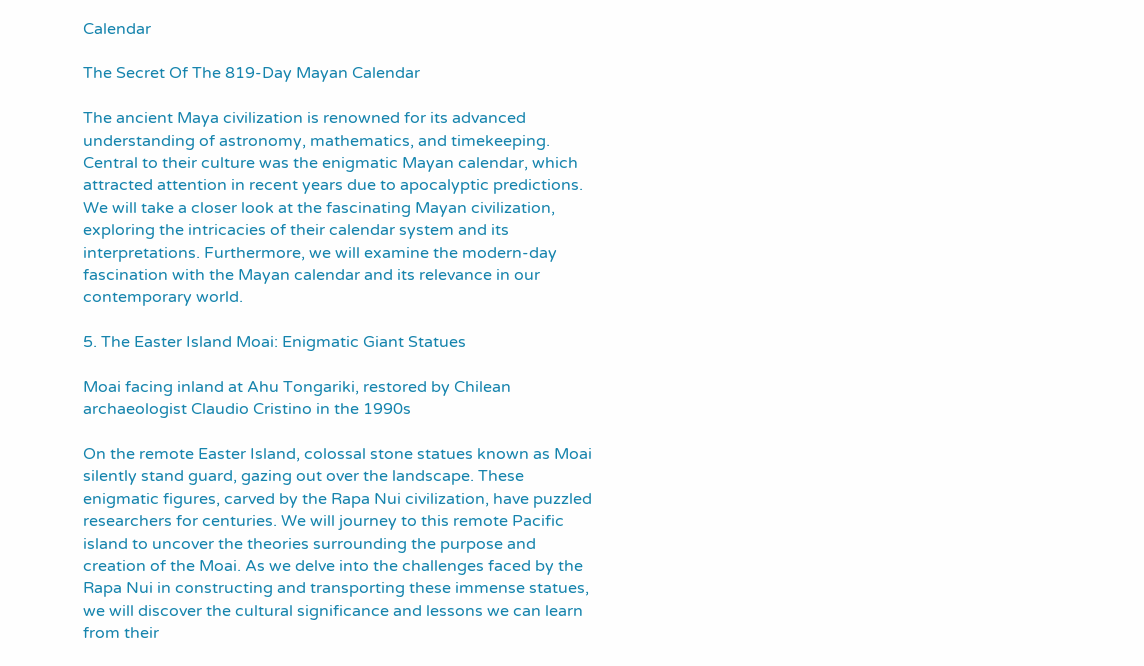Calendar

The Secret Of The 819-Day Mayan Calendar

The ancient Maya civilization is renowned for its advanced understanding of astronomy, mathematics, and timekeeping. Central to their culture was the enigmatic Mayan calendar, which attracted attention in recent years due to apocalyptic predictions. We will take a closer look at the fascinating Mayan civilization, exploring the intricacies of their calendar system and its interpretations. Furthermore, we will examine the modern-day fascination with the Mayan calendar and its relevance in our contemporary world.

5. The Easter Island Moai: Enigmatic Giant Statues

Moai facing inland at Ahu Tongariki, restored by Chilean archaeologist Claudio Cristino in the 1990s

On the remote Easter Island, colossal stone statues known as Moai silently stand guard, gazing out over the landscape. These enigmatic figures, carved by the Rapa Nui civilization, have puzzled researchers for centuries. We will journey to this remote Pacific island to uncover the theories surrounding the purpose and creation of the Moai. As we delve into the challenges faced by the Rapa Nui in constructing and transporting these immense statues, we will discover the cultural significance and lessons we can learn from their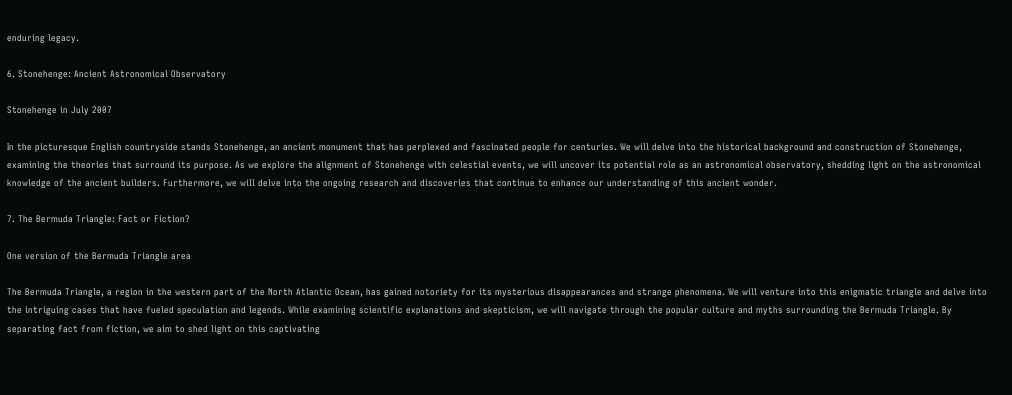enduring legacy.

6. Stonehenge: Ancient Astronomical Observatory

Stonehenge in July 2007

In the picturesque English countryside stands Stonehenge, an ancient monument that has perplexed and fascinated people for centuries. We will delve into the historical background and construction of Stonehenge, examining the theories that surround its purpose. As we explore the alignment of Stonehenge with celestial events, we will uncover its potential role as an astronomical observatory, shedding light on the astronomical knowledge of the ancient builders. Furthermore, we will delve into the ongoing research and discoveries that continue to enhance our understanding of this ancient wonder.

7. The Bermuda Triangle: Fact or Fiction?

One version of the Bermuda Triangle area

The Bermuda Triangle, a region in the western part of the North Atlantic Ocean, has gained notoriety for its mysterious disappearances and strange phenomena. We will venture into this enigmatic triangle and delve into the intriguing cases that have fueled speculation and legends. While examining scientific explanations and skepticism, we will navigate through the popular culture and myths surrounding the Bermuda Triangle. By separating fact from fiction, we aim to shed light on this captivating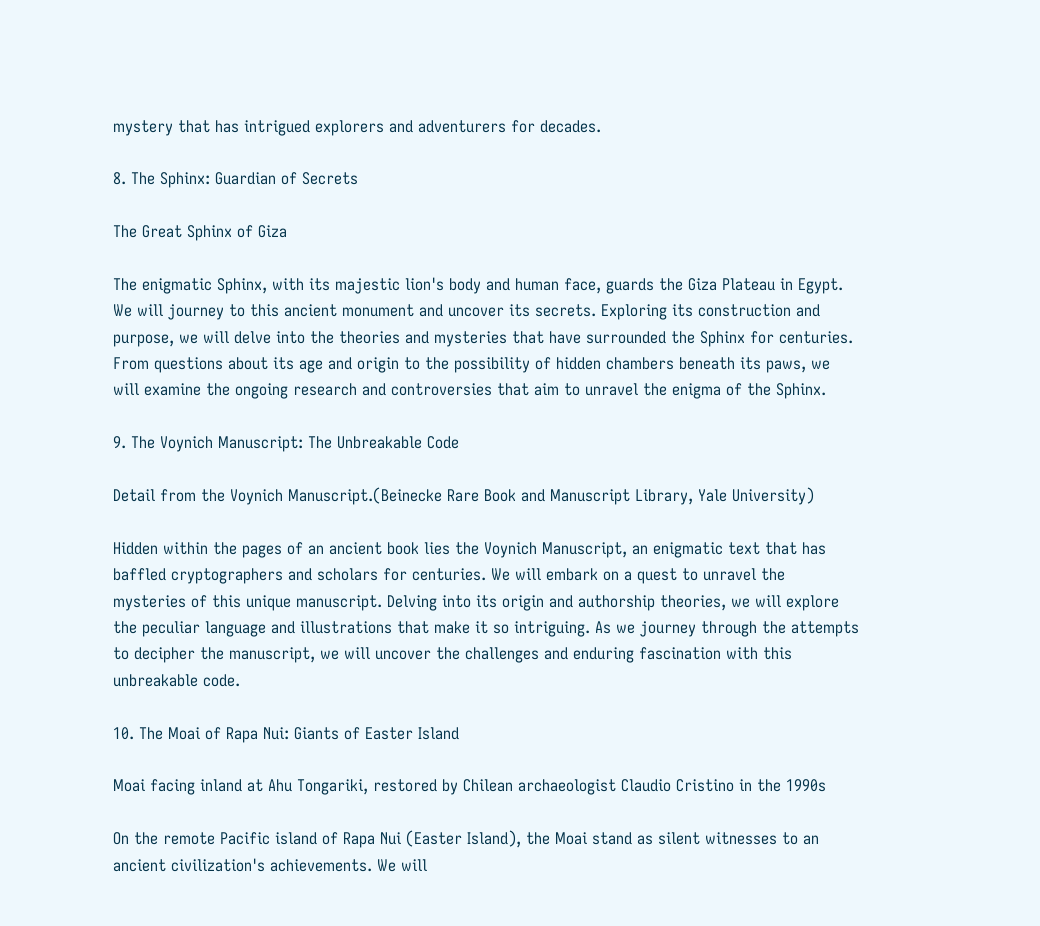mystery that has intrigued explorers and adventurers for decades.

8. The Sphinx: Guardian of Secrets

The Great Sphinx of Giza

The enigmatic Sphinx, with its majestic lion's body and human face, guards the Giza Plateau in Egypt. We will journey to this ancient monument and uncover its secrets. Exploring its construction and purpose, we will delve into the theories and mysteries that have surrounded the Sphinx for centuries. From questions about its age and origin to the possibility of hidden chambers beneath its paws, we will examine the ongoing research and controversies that aim to unravel the enigma of the Sphinx.

9. The Voynich Manuscript: The Unbreakable Code

Detail from the Voynich Manuscript.(Beinecke Rare Book and Manuscript Library, Yale University)

Hidden within the pages of an ancient book lies the Voynich Manuscript, an enigmatic text that has baffled cryptographers and scholars for centuries. We will embark on a quest to unravel the mysteries of this unique manuscript. Delving into its origin and authorship theories, we will explore the peculiar language and illustrations that make it so intriguing. As we journey through the attempts to decipher the manuscript, we will uncover the challenges and enduring fascination with this unbreakable code.

10. The Moai of Rapa Nui: Giants of Easter Island

Moai facing inland at Ahu Tongariki, restored by Chilean archaeologist Claudio Cristino in the 1990s

On the remote Pacific island of Rapa Nui (Easter Island), the Moai stand as silent witnesses to an ancient civilization's achievements. We will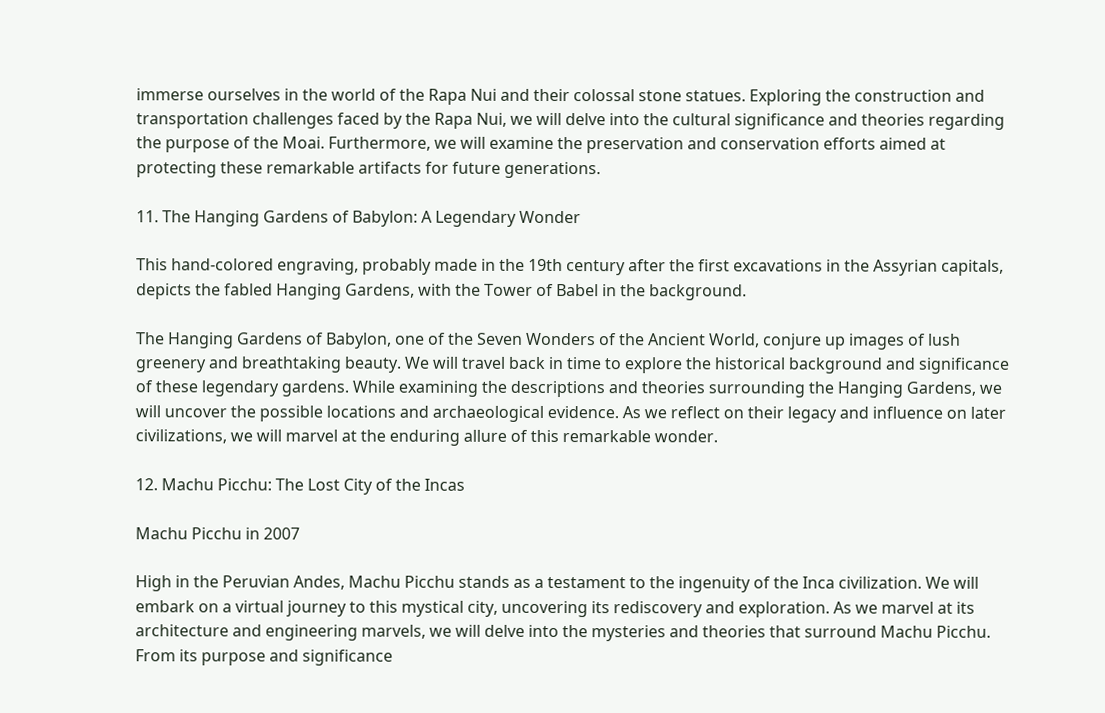immerse ourselves in the world of the Rapa Nui and their colossal stone statues. Exploring the construction and transportation challenges faced by the Rapa Nui, we will delve into the cultural significance and theories regarding the purpose of the Moai. Furthermore, we will examine the preservation and conservation efforts aimed at protecting these remarkable artifacts for future generations.

11. The Hanging Gardens of Babylon: A Legendary Wonder

This hand-colored engraving, probably made in the 19th century after the first excavations in the Assyrian capitals, depicts the fabled Hanging Gardens, with the Tower of Babel in the background.

The Hanging Gardens of Babylon, one of the Seven Wonders of the Ancient World, conjure up images of lush greenery and breathtaking beauty. We will travel back in time to explore the historical background and significance of these legendary gardens. While examining the descriptions and theories surrounding the Hanging Gardens, we will uncover the possible locations and archaeological evidence. As we reflect on their legacy and influence on later civilizations, we will marvel at the enduring allure of this remarkable wonder.

12. Machu Picchu: The Lost City of the Incas

Machu Picchu in 2007

High in the Peruvian Andes, Machu Picchu stands as a testament to the ingenuity of the Inca civilization. We will embark on a virtual journey to this mystical city, uncovering its rediscovery and exploration. As we marvel at its architecture and engineering marvels, we will delve into the mysteries and theories that surround Machu Picchu. From its purpose and significance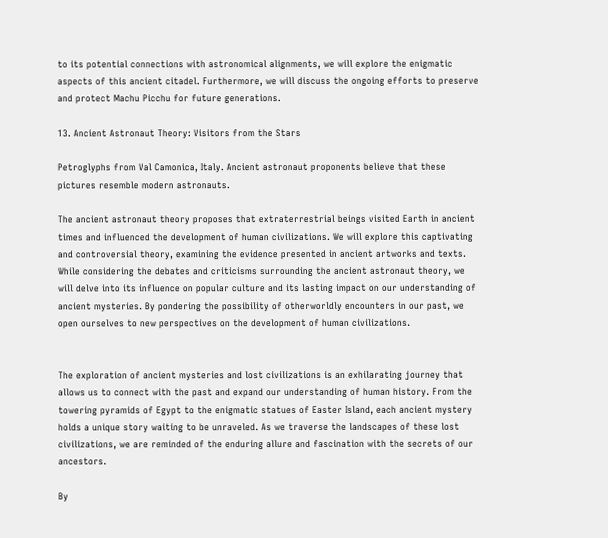to its potential connections with astronomical alignments, we will explore the enigmatic aspects of this ancient citadel. Furthermore, we will discuss the ongoing efforts to preserve and protect Machu Picchu for future generations.

13. Ancient Astronaut Theory: Visitors from the Stars

Petroglyphs from Val Camonica, Italy. Ancient astronaut proponents believe that these pictures resemble modern astronauts.

The ancient astronaut theory proposes that extraterrestrial beings visited Earth in ancient times and influenced the development of human civilizations. We will explore this captivating and controversial theory, examining the evidence presented in ancient artworks and texts. While considering the debates and criticisms surrounding the ancient astronaut theory, we will delve into its influence on popular culture and its lasting impact on our understanding of ancient mysteries. By pondering the possibility of otherworldly encounters in our past, we open ourselves to new perspectives on the development of human civilizations.


The exploration of ancient mysteries and lost civilizations is an exhilarating journey that allows us to connect with the past and expand our understanding of human history. From the towering pyramids of Egypt to the enigmatic statues of Easter Island, each ancient mystery holds a unique story waiting to be unraveled. As we traverse the landscapes of these lost civilizations, we are reminded of the enduring allure and fascination with the secrets of our ancestors.

By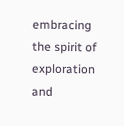embracing the spirit of exploration and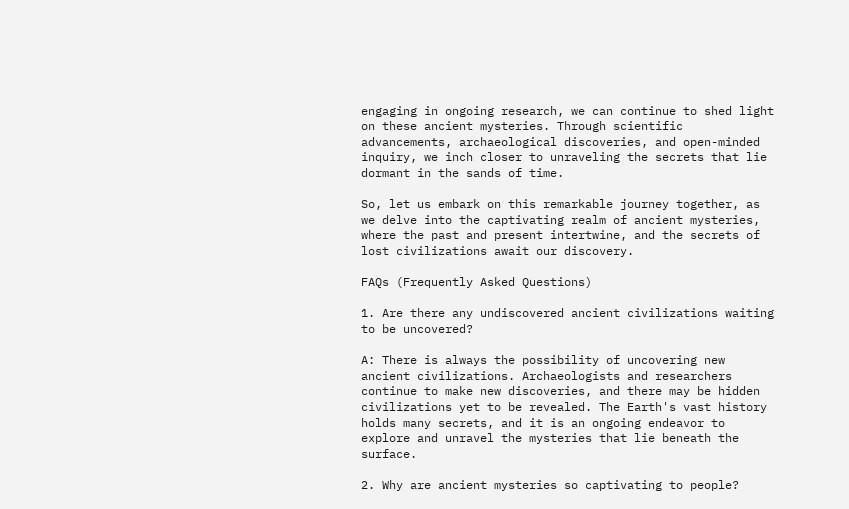engaging in ongoing research, we can continue to shed light on these ancient mysteries. Through scientific advancements, archaeological discoveries, and open-minded inquiry, we inch closer to unraveling the secrets that lie dormant in the sands of time.

So, let us embark on this remarkable journey together, as we delve into the captivating realm of ancient mysteries, where the past and present intertwine, and the secrets of lost civilizations await our discovery.

FAQs (Frequently Asked Questions)

1. Are there any undiscovered ancient civilizations waiting to be uncovered?

A: There is always the possibility of uncovering new ancient civilizations. Archaeologists and researchers continue to make new discoveries, and there may be hidden civilizations yet to be revealed. The Earth's vast history holds many secrets, and it is an ongoing endeavor to explore and unravel the mysteries that lie beneath the surface.

2. Why are ancient mysteries so captivating to people?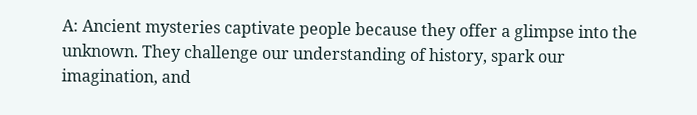A: Ancient mysteries captivate people because they offer a glimpse into the unknown. They challenge our understanding of history, spark our imagination, and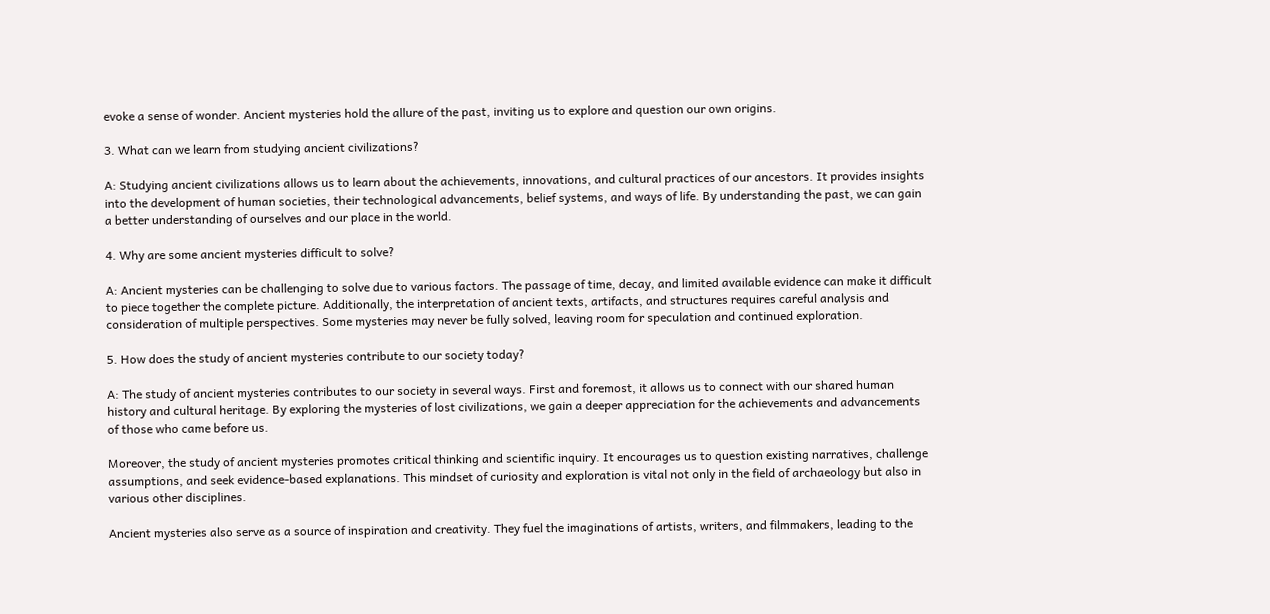evoke a sense of wonder. Ancient mysteries hold the allure of the past, inviting us to explore and question our own origins.

3. What can we learn from studying ancient civilizations?

A: Studying ancient civilizations allows us to learn about the achievements, innovations, and cultural practices of our ancestors. It provides insights into the development of human societies, their technological advancements, belief systems, and ways of life. By understanding the past, we can gain a better understanding of ourselves and our place in the world.

4. Why are some ancient mysteries difficult to solve?

A: Ancient mysteries can be challenging to solve due to various factors. The passage of time, decay, and limited available evidence can make it difficult to piece together the complete picture. Additionally, the interpretation of ancient texts, artifacts, and structures requires careful analysis and consideration of multiple perspectives. Some mysteries may never be fully solved, leaving room for speculation and continued exploration.

5. How does the study of ancient mysteries contribute to our society today?

A: The study of ancient mysteries contributes to our society in several ways. First and foremost, it allows us to connect with our shared human history and cultural heritage. By exploring the mysteries of lost civilizations, we gain a deeper appreciation for the achievements and advancements of those who came before us.

Moreover, the study of ancient mysteries promotes critical thinking and scientific inquiry. It encourages us to question existing narratives, challenge assumptions, and seek evidence-based explanations. This mindset of curiosity and exploration is vital not only in the field of archaeology but also in various other disciplines.

Ancient mysteries also serve as a source of inspiration and creativity. They fuel the imaginations of artists, writers, and filmmakers, leading to the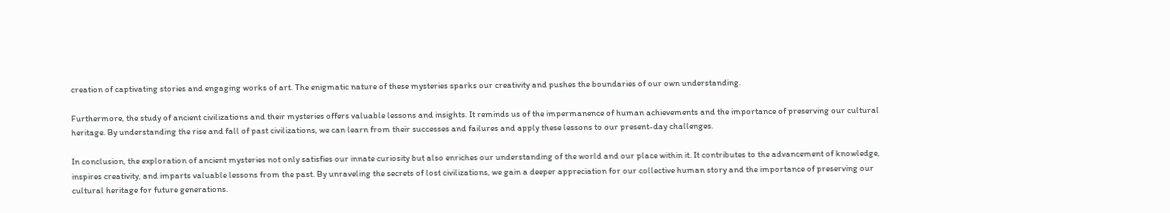creation of captivating stories and engaging works of art. The enigmatic nature of these mysteries sparks our creativity and pushes the boundaries of our own understanding.

Furthermore, the study of ancient civilizations and their mysteries offers valuable lessons and insights. It reminds us of the impermanence of human achievements and the importance of preserving our cultural heritage. By understanding the rise and fall of past civilizations, we can learn from their successes and failures and apply these lessons to our present-day challenges.

In conclusion, the exploration of ancient mysteries not only satisfies our innate curiosity but also enriches our understanding of the world and our place within it. It contributes to the advancement of knowledge, inspires creativity, and imparts valuable lessons from the past. By unraveling the secrets of lost civilizations, we gain a deeper appreciation for our collective human story and the importance of preserving our cultural heritage for future generations.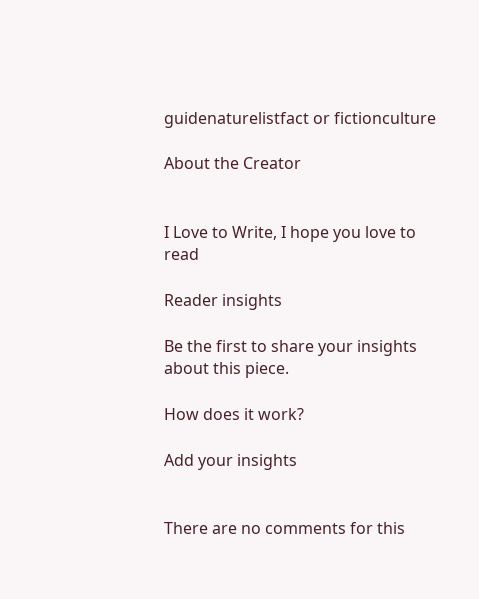guidenaturelistfact or fictionculture

About the Creator


I Love to Write, I hope you love to read

Reader insights

Be the first to share your insights about this piece.

How does it work?

Add your insights


There are no comments for this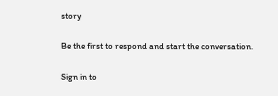story

Be the first to respond and start the conversation.

Sign in to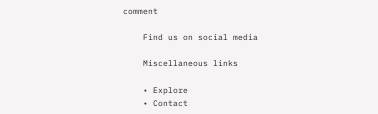comment

    Find us on social media

    Miscellaneous links

    • Explore
    • Contact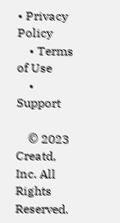• Privacy Policy
    • Terms of Use
    • Support

    © 2023 Creatd, Inc. All Rights Reserved.